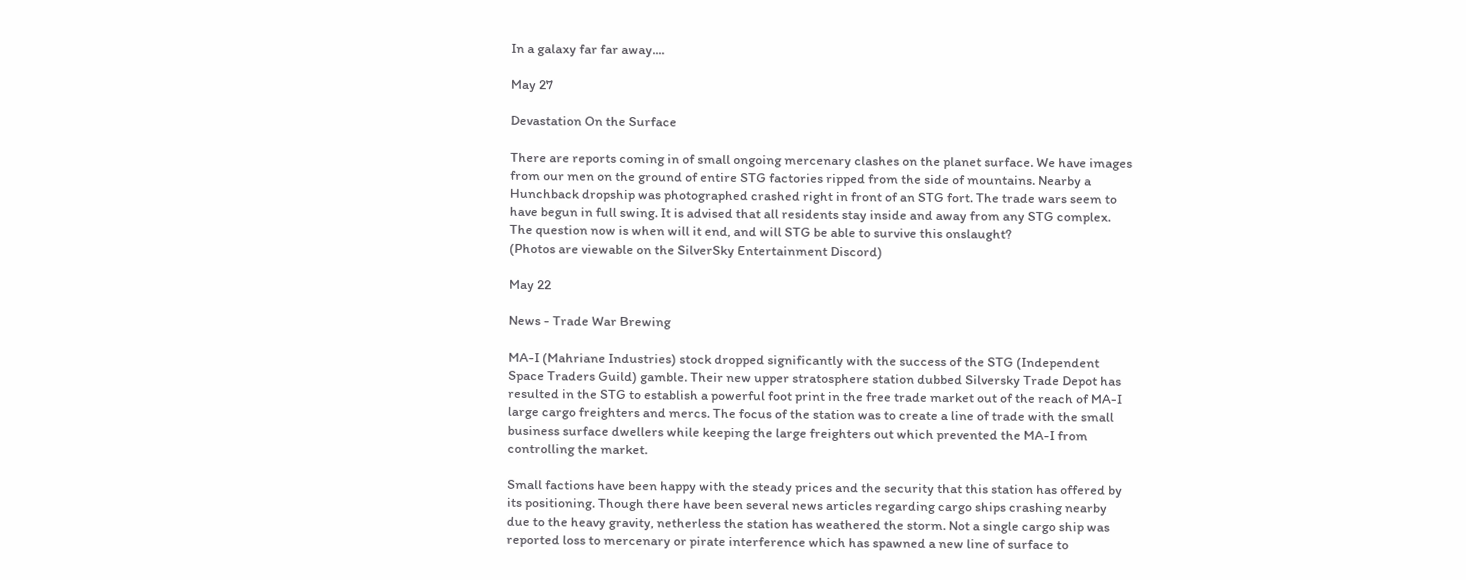In a galaxy far far away....

May 27

Devastation On the Surface

There are reports coming in of small ongoing mercenary clashes on the planet surface. We have images from our men on the ground of entire STG factories ripped from the side of mountains. Nearby a Hunchback dropship was photographed crashed right in front of an STG fort. The trade wars seem to have begun in full swing. It is advised that all residents stay inside and away from any STG complex. The question now is when will it end, and will STG be able to survive this onslaught?
(Photos are viewable on the SilverSky Entertainment Discord)

May 22

News - Trade War Brewing

MA-I (Mahriane Industries) stock dropped significantly with the success of the STG (Independent Space Traders Guild) gamble. Their new upper stratosphere station dubbed Silversky Trade Depot has resulted in the STG to establish a powerful foot print in the free trade market out of the reach of MA-I large cargo freighters and mercs. The focus of the station was to create a line of trade with the small business surface dwellers while keeping the large freighters out which prevented the MA-I from controlling the market.

Small factions have been happy with the steady prices and the security that this station has offered by its positioning. Though there have been several news articles regarding cargo ships crashing nearby due to the heavy gravity, netherless the station has weathered the storm. Not a single cargo ship was reported loss to mercenary or pirate interference which has spawned a new line of surface to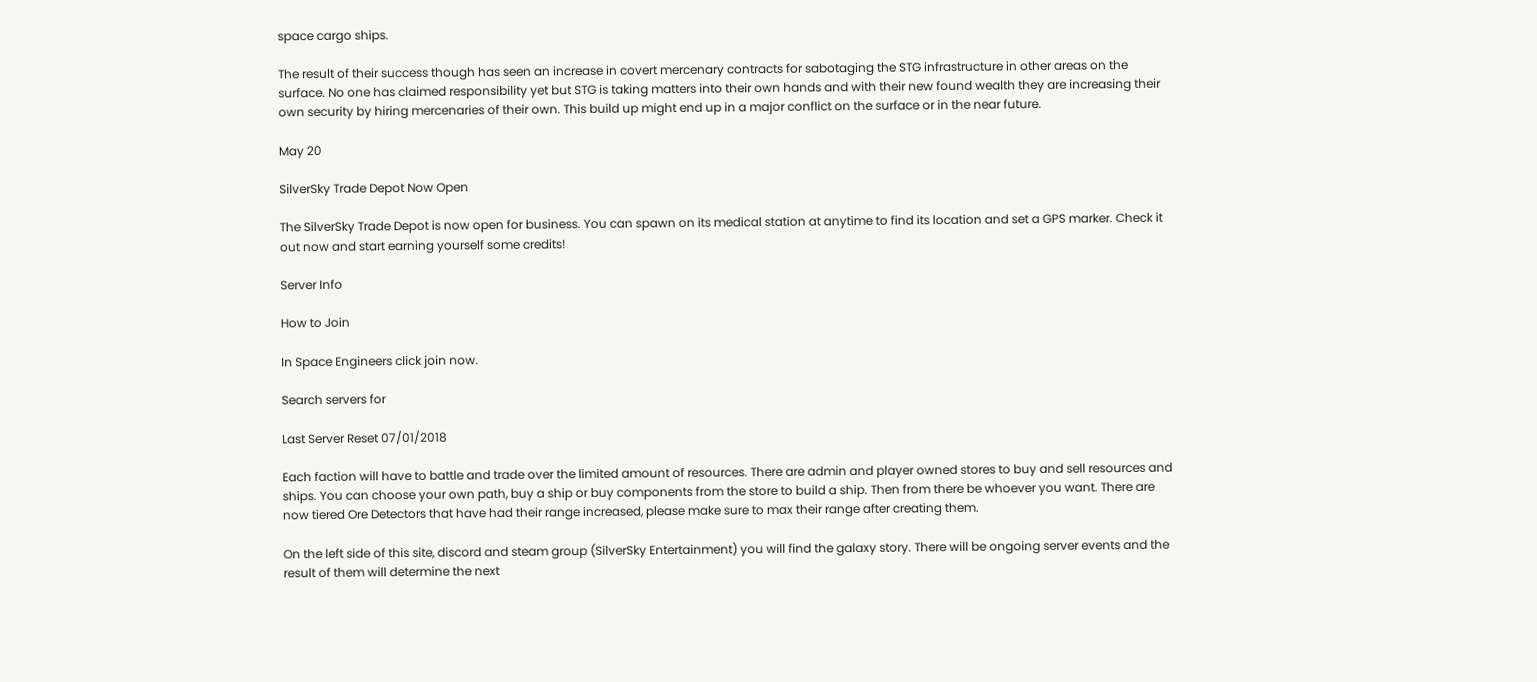space cargo ships.

The result of their success though has seen an increase in covert mercenary contracts for sabotaging the STG infrastructure in other areas on the surface. No one has claimed responsibility yet but STG is taking matters into their own hands and with their new found wealth they are increasing their own security by hiring mercenaries of their own. This build up might end up in a major conflict on the surface or in the near future.

May 20

SilverSky Trade Depot Now Open

The SilverSky Trade Depot is now open for business. You can spawn on its medical station at anytime to find its location and set a GPS marker. Check it out now and start earning yourself some credits!

Server Info

How to Join

In Space Engineers click join now.

Search servers for

Last Server Reset 07/01/2018

Each faction will have to battle and trade over the limited amount of resources. There are admin and player owned stores to buy and sell resources and ships. You can choose your own path, buy a ship or buy components from the store to build a ship. Then from there be whoever you want. There are now tiered Ore Detectors that have had their range increased, please make sure to max their range after creating them.

On the left side of this site, discord and steam group (SilverSky Entertainment) you will find the galaxy story. There will be ongoing server events and the result of them will determine the next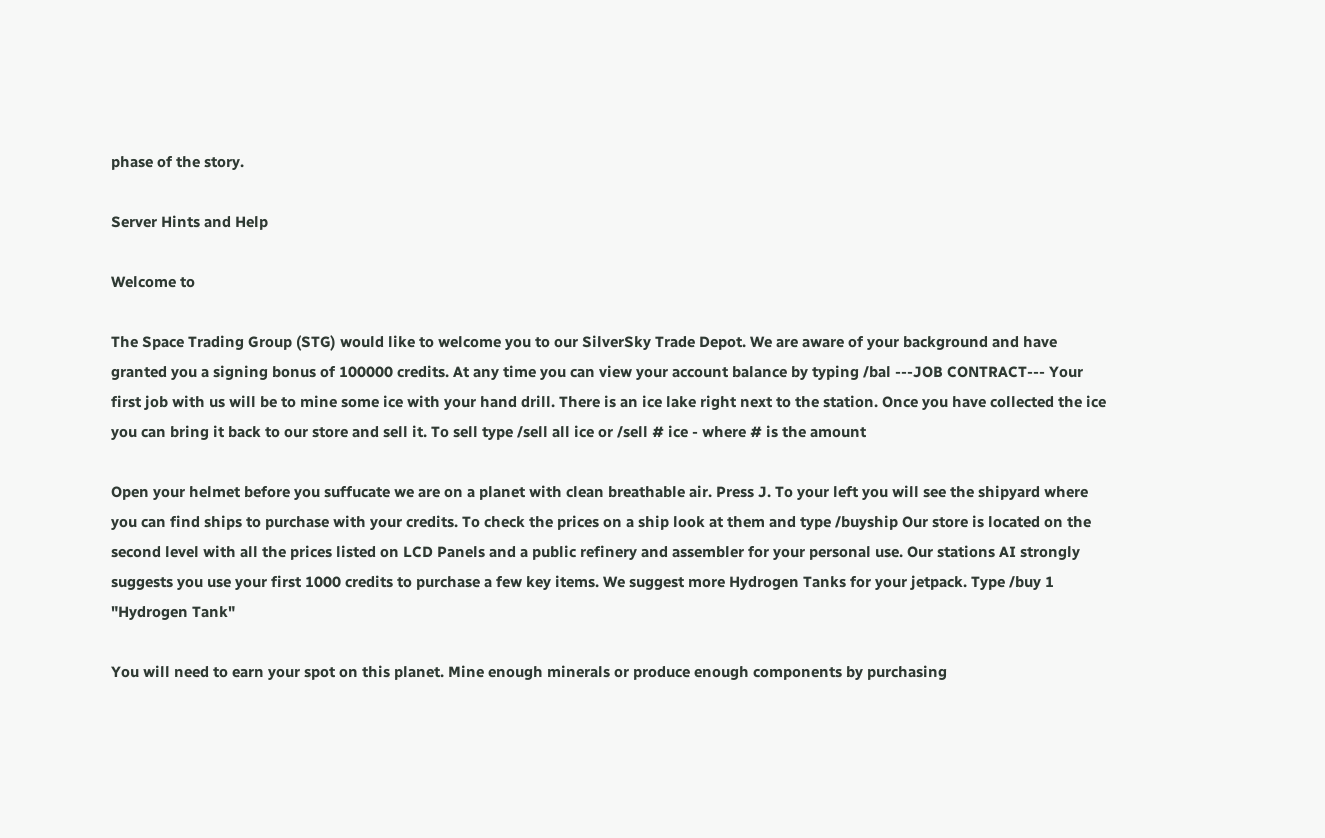phase of the story.

Server Hints and Help

Welcome to

The Space Trading Group (STG) would like to welcome you to our SilverSky Trade Depot. We are aware of your background and have granted you a signing bonus of 100000 credits. At any time you can view your account balance by typing /bal ---JOB CONTRACT--- Your first job with us will be to mine some ice with your hand drill. There is an ice lake right next to the station. Once you have collected the ice you can bring it back to our store and sell it. To sell type /sell all ice or /sell # ice - where # is the amount

Open your helmet before you suffucate we are on a planet with clean breathable air. Press J. To your left you will see the shipyard where you can find ships to purchase with your credits. To check the prices on a ship look at them and type /buyship Our store is located on the second level with all the prices listed on LCD Panels and a public refinery and assembler for your personal use. Our stations AI strongly suggests you use your first 1000 credits to purchase a few key items. We suggest more Hydrogen Tanks for your jetpack. Type /buy 1 "Hydrogen Tank"

You will need to earn your spot on this planet. Mine enough minerals or produce enough components by purchasing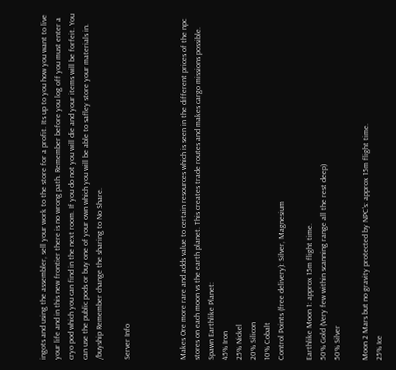ingots and using the assembler, sell your work to the store for a profit. Its up to you how you want to live your life and in this new frontier there is no wrong path. Remember before you log off you must enter a cryo pod which you can find in the next room. If you do not you will die and your items will be forfeit. You can use the public pods or buy one of your own which you will be able to safley store your materials in. /buyship Remember change the sharing to No Share.

Server Info



Makes Ore more rare and adds value to certain resources which is seen in the different prices of the npc stores on each moon vs the earth planet. This creates trade routes and makes cargo missions possible.
Spawn Earthlike Planet:
45% Iron
25% Nickel
20% Silicon
10% Cobalt
Control Points (free delivery): Silver, Magnesium

Earthlike Moon 1: approx 15m flight time.
50% Gold (Very few within scanning range all the rest deep)
50% Silver

Moon 2 Mars but no gravity protected by NPC's: approx 15m flight time.
25% Ice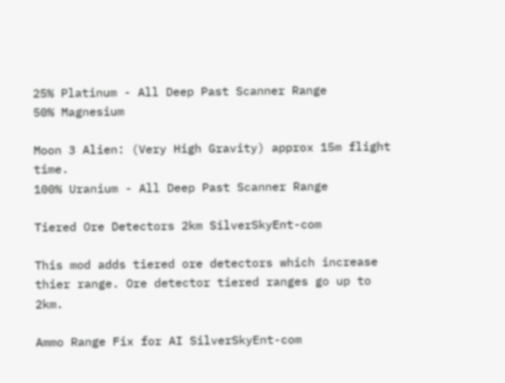25% Platinum - All Deep Past Scanner Range
50% Magnesium

Moon 3 Alien: (Very High Gravity) approx 15m flight time.
100% Uranium - All Deep Past Scanner Range

Tiered Ore Detectors 2km SilverSkyEnt-com

This mod adds tiered ore detectors which increase thier range. Ore detector tiered ranges go up to 2km.

Ammo Range Fix for AI SilverSkyEnt-com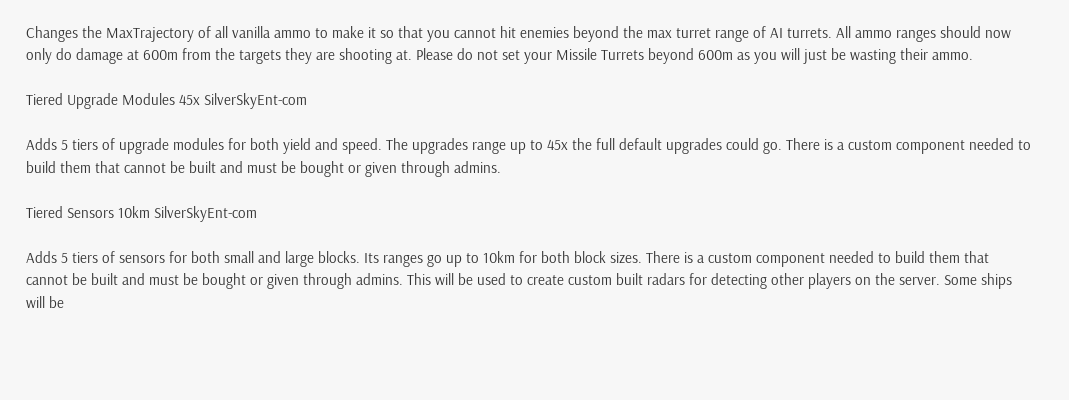Changes the MaxTrajectory of all vanilla ammo to make it so that you cannot hit enemies beyond the max turret range of AI turrets. All ammo ranges should now only do damage at 600m from the targets they are shooting at. Please do not set your Missile Turrets beyond 600m as you will just be wasting their ammo.

Tiered Upgrade Modules 45x SilverSkyEnt-com

Adds 5 tiers of upgrade modules for both yield and speed. The upgrades range up to 45x the full default upgrades could go. There is a custom component needed to build them that cannot be built and must be bought or given through admins.

Tiered Sensors 10km SilverSkyEnt-com

Adds 5 tiers of sensors for both small and large blocks. Its ranges go up to 10km for both block sizes. There is a custom component needed to build them that cannot be built and must be bought or given through admins. This will be used to create custom built radars for detecting other players on the server. Some ships will be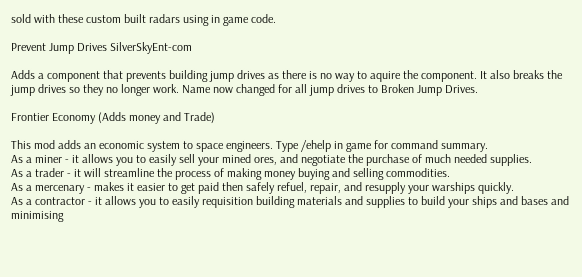sold with these custom built radars using in game code.

Prevent Jump Drives SilverSkyEnt-com

Adds a component that prevents building jump drives as there is no way to aquire the component. It also breaks the jump drives so they no longer work. Name now changed for all jump drives to Broken Jump Drives.

Frontier Economy (Adds money and Trade)

This mod adds an economic system to space engineers. Type /ehelp in game for command summary.
As a miner - it allows you to easily sell your mined ores, and negotiate the purchase of much needed supplies.
As a trader - it will streamline the process of making money buying and selling commodities.
As a mercenary - makes it easier to get paid then safely refuel, repair, and resupply your warships quickly.
As a contractor - it allows you to easily requisition building materials and supplies to build your ships and bases and minimising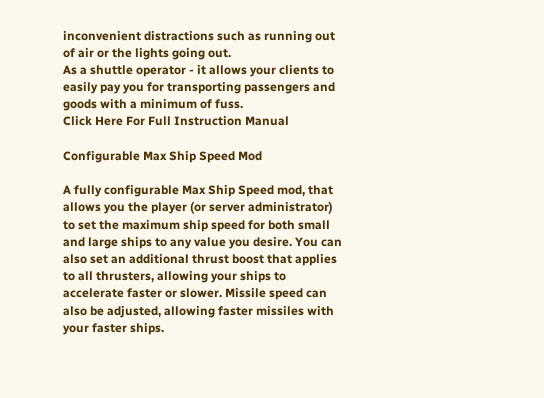inconvenient distractions such as running out of air or the lights going out.
As a shuttle operator - it allows your clients to easily pay you for transporting passengers and goods with a minimum of fuss.
Click Here For Full Instruction Manual

Configurable Max Ship Speed Mod

A fully configurable Max Ship Speed mod, that allows you the player (or server administrator) to set the maximum ship speed for both small and large ships to any value you desire. You can also set an additional thrust boost that applies to all thrusters, allowing your ships to accelerate faster or slower. Missile speed can also be adjusted, allowing faster missiles with your faster ships.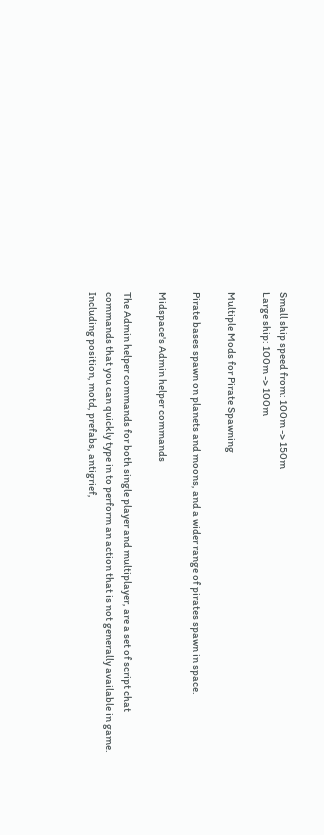Small ship speed from: 100m -> 150m
Large ship: 100m -> 100m

Multiple Mods for Pirate Spawning

Pirate bases spawn on planets and moons, and a wider range of pirates spawn in space.

Midspace's Admin helper commands

The Admin helper commands for both single player and multiplayer, are a set of script chat commands that you can quickly type in to perform an action that is not generally available in game. Including position, motd, prefabs, antigrief,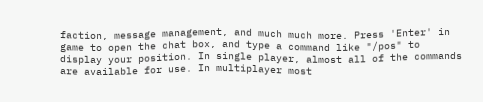faction, message management, and much much more. Press 'Enter' in game to open the chat box, and type a command like "/pos" to display your position. In single player, almost all of the commands are available for use. In multiplayer most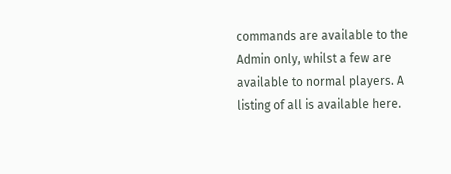commands are available to the Admin only, whilst a few are available to normal players. A listing of all is available here.